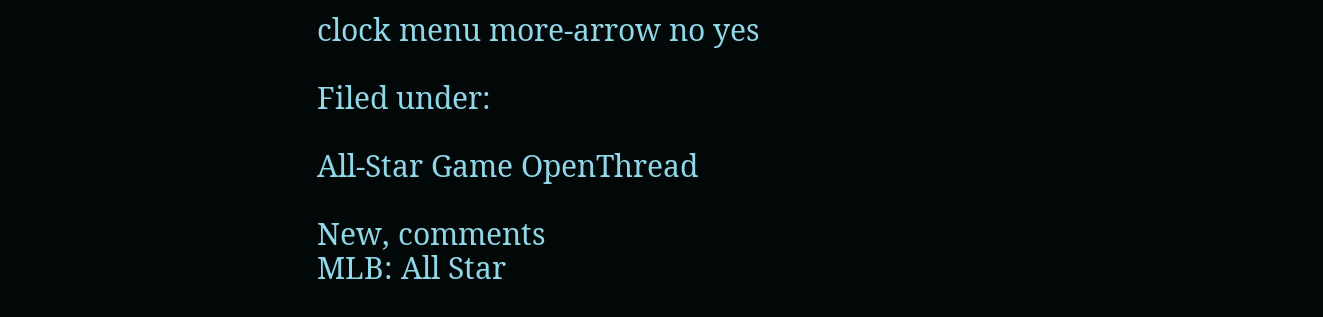clock menu more-arrow no yes

Filed under:

All-Star Game OpenThread

New, comments
MLB: All Star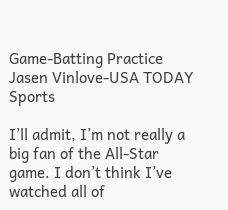Game-Batting Practice Jasen Vinlove-USA TODAY Sports

I’ll admit, I’m not really a big fan of the All-Star game. I don’t think I’ve watched all of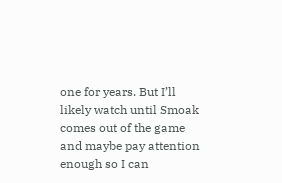one for years. But I’ll likely watch until Smoak comes out of the game and maybe pay attention enough so I can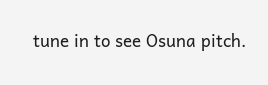tune in to see Osuna pitch.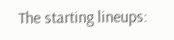The starting lineups: